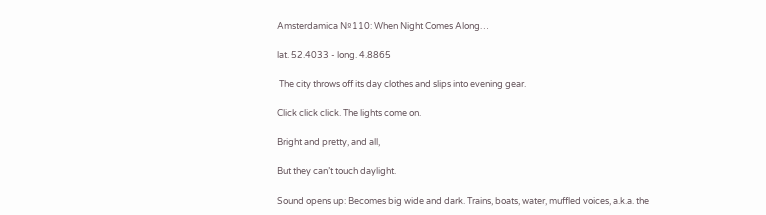Amsterdamica Nº110: When Night Comes Along…

lat. 52.4033 - long. 4.8865

 The city throws off its day clothes and slips into evening gear.

Click click click. The lights come on.

Bright and pretty, and all,

But they can’t touch daylight.

Sound opens up: Becomes big wide and dark. Trains, boats, water, muffled voices, a.k.a. the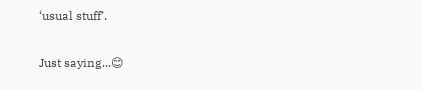‘usual stuff’.

Just saying...😊